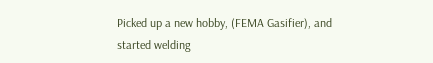Picked up a new hobby, (FEMA Gasifier), and started welding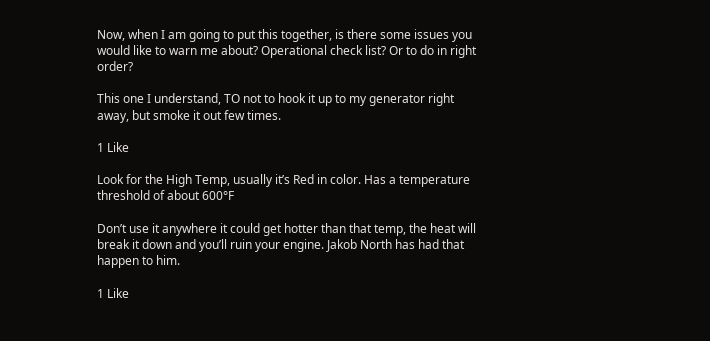Now, when I am going to put this together, is there some issues you would like to warn me about? Operational check list? Or to do in right order?

This one I understand, TO not to hook it up to my generator right away, but smoke it out few times.

1 Like

Look for the High Temp, usually it’s Red in color. Has a temperature threshold of about 600°F

Don’t use it anywhere it could get hotter than that temp, the heat will break it down and you’ll ruin your engine. Jakob North has had that happen to him.

1 Like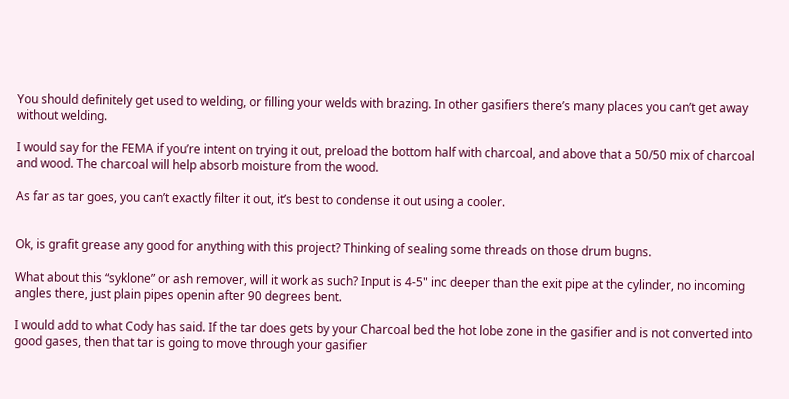You should definitely get used to welding, or filling your welds with brazing. In other gasifiers there’s many places you can’t get away without welding.

I would say for the FEMA if you’re intent on trying it out, preload the bottom half with charcoal, and above that a 50/50 mix of charcoal and wood. The charcoal will help absorb moisture from the wood.

As far as tar goes, you can’t exactly filter it out, it’s best to condense it out using a cooler.


Ok, is grafit grease any good for anything with this project? Thinking of sealing some threads on those drum bugns.

What about this “syklone” or ash remover, will it work as such? Input is 4-5" inc deeper than the exit pipe at the cylinder, no incoming angles there, just plain pipes openin after 90 degrees bent.

I would add to what Cody has said. If the tar does gets by your Charcoal bed the hot lobe zone in the gasifier and is not converted into good gases, then that tar is going to move through your gasifier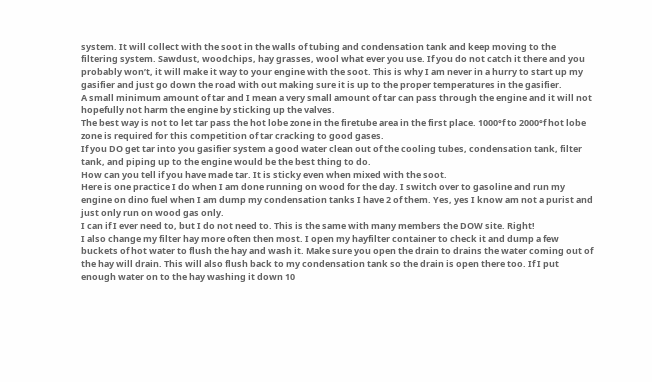system. It will collect with the soot in the walls of tubing and condensation tank and keep moving to the filtering system. Sawdust, woodchips, hay grasses, wool what ever you use. If you do not catch it there and you probably won’t, it will make it way to your engine with the soot. This is why I am never in a hurry to start up my gasifier and just go down the road with out making sure it is up to the proper temperatures in the gasifier.
A small minimum amount of tar and I mean a very small amount of tar can pass through the engine and it will not hopefully not harm the engine by sticking up the valves.
The best way is not to let tar pass the hot lobe zone in the firetube area in the first place. 1000°f to 2000°f hot lobe zone is required for this competition of tar cracking to good gases.
If you DO get tar into you gasifier system a good water clean out of the cooling tubes, condensation tank, filter tank, and piping up to the engine would be the best thing to do.
How can you tell if you have made tar. It is sticky even when mixed with the soot.
Here is one practice I do when I am done running on wood for the day. I switch over to gasoline and run my engine on dino fuel when I am dump my condensation tanks I have 2 of them. Yes, yes I know am not a purist and just only run on wood gas only.
I can if I ever need to, but I do not need to. This is the same with many members the DOW site. Right!
I also change my filter hay more often then most. I open my hayfilter container to check it and dump a few buckets of hot water to flush the hay and wash it. Make sure you open the drain to drains the water coming out of the hay will drain. This will also flush back to my condensation tank so the drain is open there too. If I put enough water on to the hay washing it down 10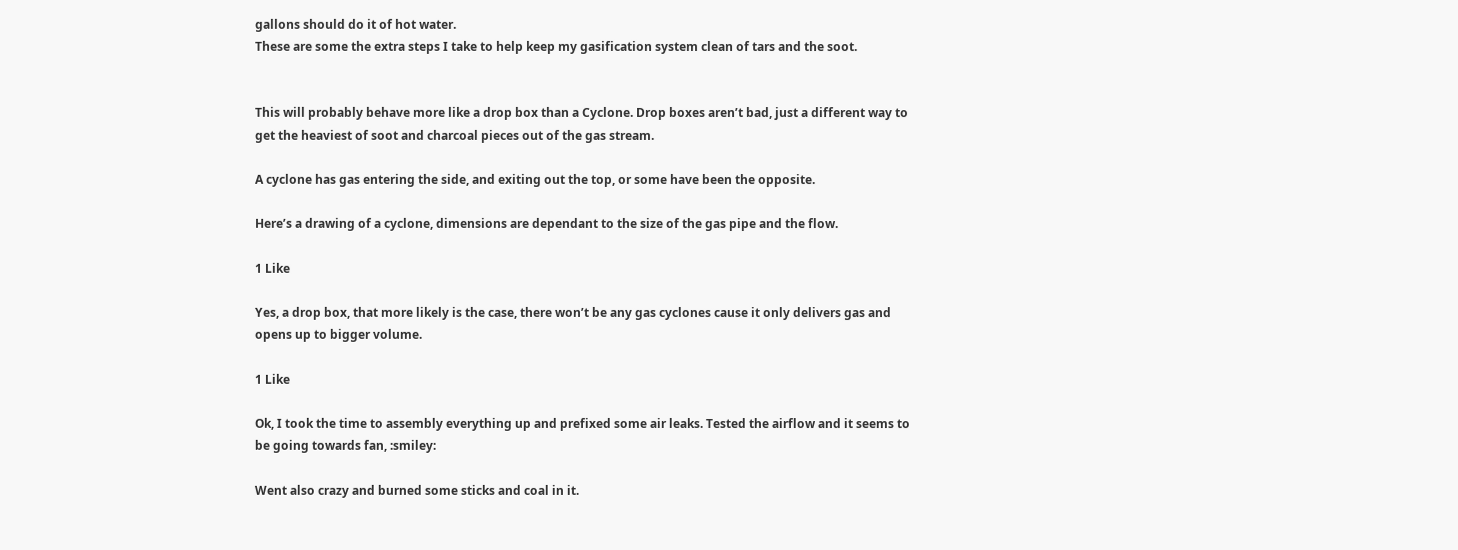gallons should do it of hot water.
These are some the extra steps I take to help keep my gasification system clean of tars and the soot.


This will probably behave more like a drop box than a Cyclone. Drop boxes aren’t bad, just a different way to get the heaviest of soot and charcoal pieces out of the gas stream.

A cyclone has gas entering the side, and exiting out the top, or some have been the opposite.

Here’s a drawing of a cyclone, dimensions are dependant to the size of the gas pipe and the flow.

1 Like

Yes, a drop box, that more likely is the case, there won’t be any gas cyclones cause it only delivers gas and opens up to bigger volume.

1 Like

Ok, I took the time to assembly everything up and prefixed some air leaks. Tested the airflow and it seems to be going towards fan, :smiley:

Went also crazy and burned some sticks and coal in it.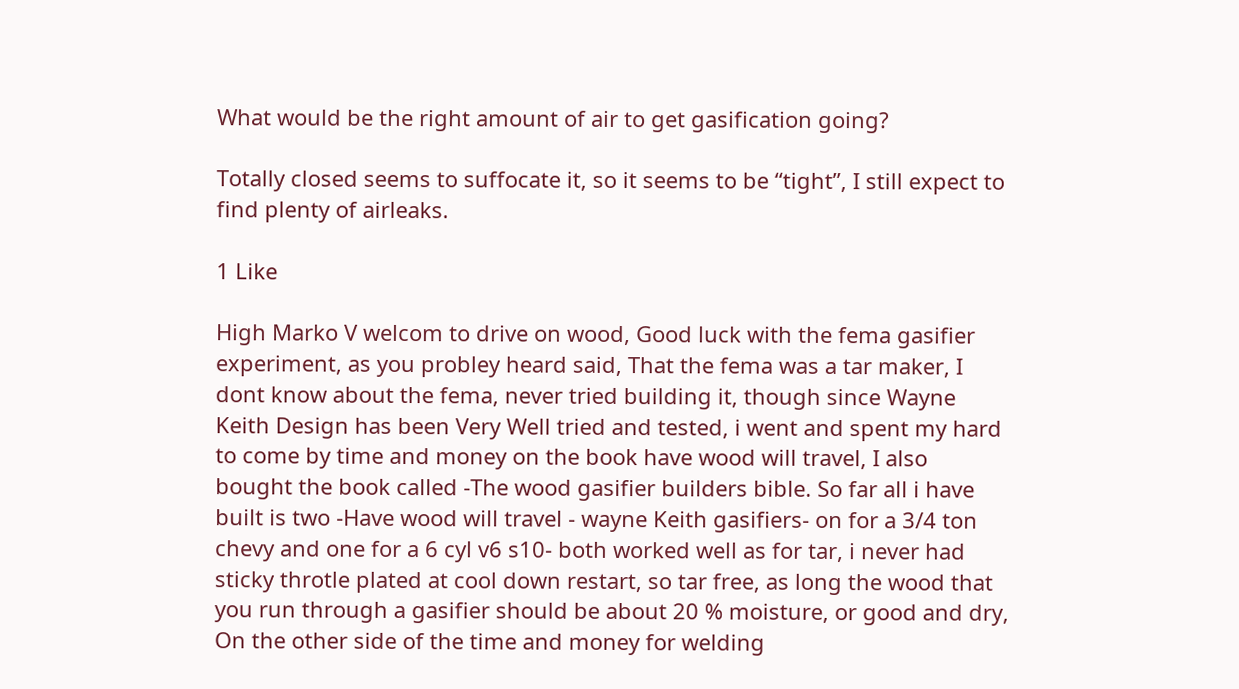What would be the right amount of air to get gasification going?

Totally closed seems to suffocate it, so it seems to be “tight”, I still expect to find plenty of airleaks.

1 Like

High Marko V welcom to drive on wood, Good luck with the fema gasifier experiment, as you probley heard said, That the fema was a tar maker, I dont know about the fema, never tried building it, though since Wayne Keith Design has been Very Well tried and tested, i went and spent my hard to come by time and money on the book have wood will travel, I also bought the book called -The wood gasifier builders bible. So far all i have built is two -Have wood will travel - wayne Keith gasifiers- on for a 3/4 ton chevy and one for a 6 cyl v6 s10- both worked well as for tar, i never had sticky throtle plated at cool down restart, so tar free, as long the wood that you run through a gasifier should be about 20 % moisture, or good and dry, On the other side of the time and money for welding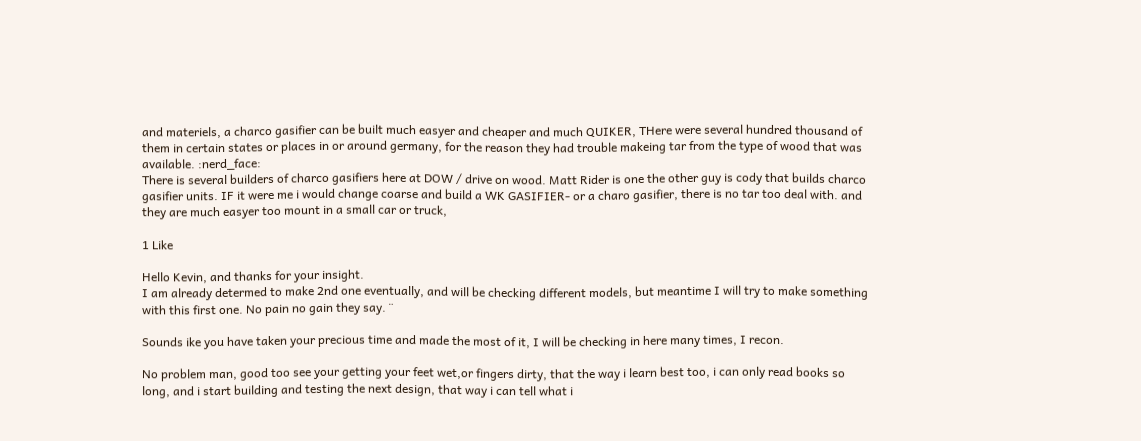and materiels, a charco gasifier can be built much easyer and cheaper and much QUIKER, THere were several hundred thousand of them in certain states or places in or around germany, for the reason they had trouble makeing tar from the type of wood that was available. :nerd_face:
There is several builders of charco gasifiers here at DOW / drive on wood. Matt Rider is one the other guy is cody that builds charco gasifier units. IF it were me i would change coarse and build a WK GASIFIER- or a charo gasifier, there is no tar too deal with. and they are much easyer too mount in a small car or truck,

1 Like

Hello Kevin, and thanks for your insight.
I am already determed to make 2nd one eventually, and will be checking different models, but meantime I will try to make something with this first one. No pain no gain they say. ¨

Sounds ike you have taken your precious time and made the most of it, I will be checking in here many times, I recon.

No problem man, good too see your getting your feet wet,or fingers dirty, that the way i learn best too, i can only read books so long, and i start building and testing the next design, that way i can tell what i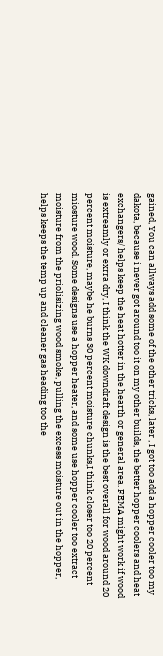gained, You can allways add some of the other tricks, later , I got too add a hopper cooler too my dakota, because i never got around too it on my other builds, the better hopper coolers and heat exchangers/ helps keep the heat hotter in the hearth or general area. FEMA might work if wood is extreamly or exrra dry, I think the WK downdraft design is the best overall for wood around 20 percent moisture, maybe he burns 30 percent moisture chunks,I think closer too 20 percent miosture wood. Some designs use a hopper heater, and some use hopper cooler too extract moisture from the priolisizing wood smoke, pulling the excess moisture out in the hopper, helps keeps the temp up and cleaner gas heading too the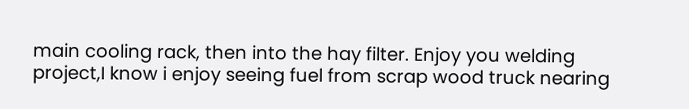main cooling rack, then into the hay filter. Enjoy you welding project,I know i enjoy seeing fuel from scrap wood truck nearing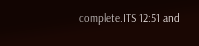complete.ITS 12:51 and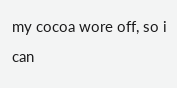my cocoa wore off, so i can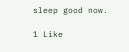sleep good now.

1 Like